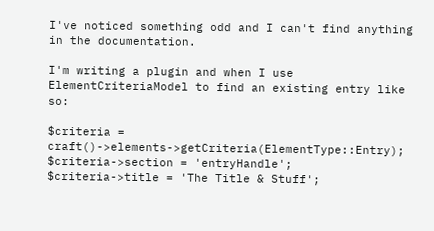I've noticed something odd and I can't find anything in the documentation.

I'm writing a plugin and when I use ElementCriteriaModel to find an existing entry like so:

$criteria = craft()->elements->getCriteria(ElementType::Entry);
$criteria->section = 'entryHandle';
$criteria->title = 'The Title & Stuff';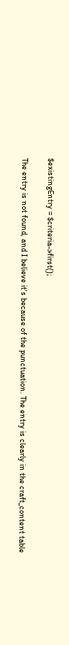$existingEntry = $criteria->first();

The entry is not found, and I believe it's because of the punctuation. The entry is clearly in the craft_content table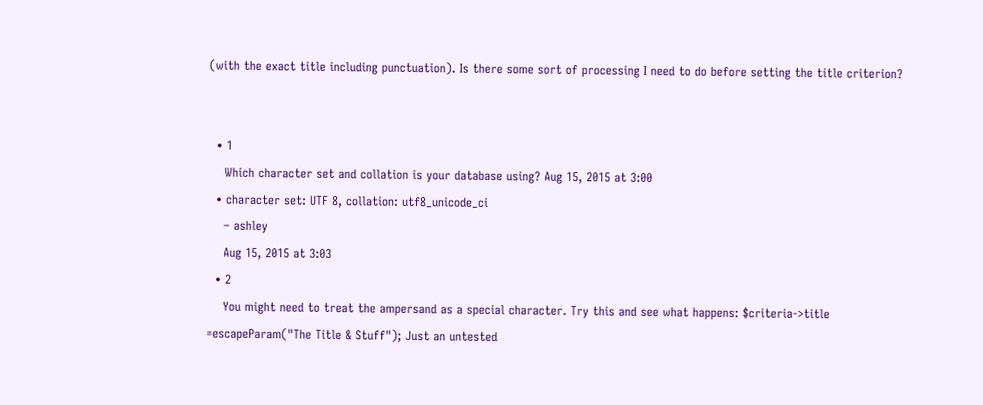(with the exact title including punctuation). Is there some sort of processing I need to do before setting the title criterion?


  • 1
    Which character set and collation is your database using? Aug 15, 2015 at 3:00
  • character set: UTF 8, collation: utf8_unicode_ci
    – ashley
    Aug 15, 2015 at 3:03
  • 2
    You might need to treat the ampersand as a special character. Try this and see what happens: $criteria->title =escapeParam("The Title & Stuff"); Just an untested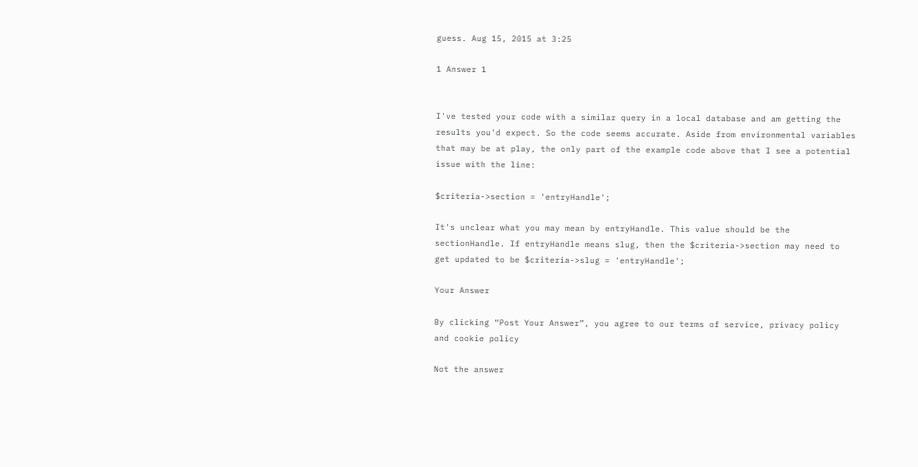guess. Aug 15, 2015 at 3:25

1 Answer 1


I've tested your code with a similar query in a local database and am getting the results you'd expect. So the code seems accurate. Aside from environmental variables that may be at play, the only part of the example code above that I see a potential issue with the line:

$criteria->section = 'entryHandle';

It's unclear what you may mean by entryHandle. This value should be the sectionHandle. If entryHandle means slug, then the $criteria->section may need to get updated to be $criteria->slug = 'entryHandle';

Your Answer

By clicking “Post Your Answer”, you agree to our terms of service, privacy policy and cookie policy

Not the answer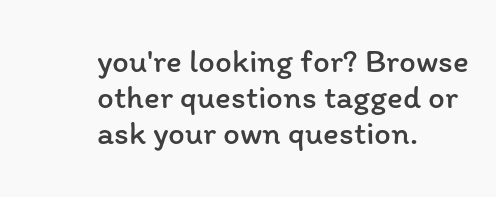you're looking for? Browse other questions tagged or ask your own question.